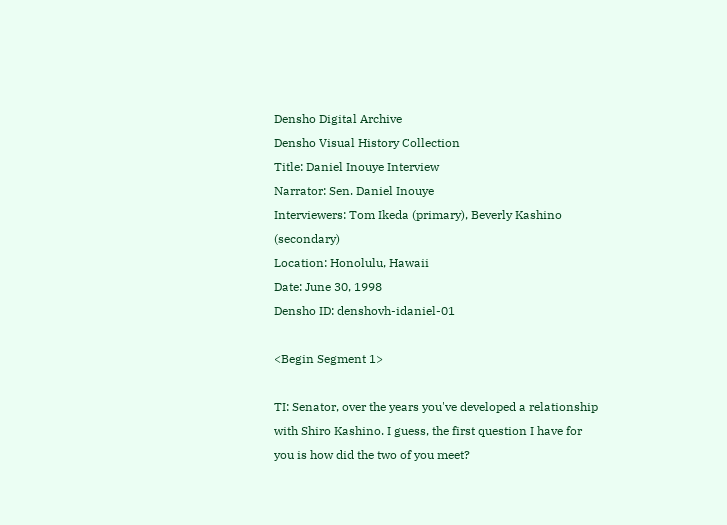Densho Digital Archive
Densho Visual History Collection
Title: Daniel Inouye Interview
Narrator: Sen. Daniel Inouye
Interviewers: Tom Ikeda (primary), Beverly Kashino (secondary)
Location: Honolulu, Hawaii
Date: June 30, 1998
Densho ID: denshovh-idaniel-01

<Begin Segment 1>

TI: Senator, over the years you've developed a relationship with Shiro Kashino. I guess, the first question I have for you is how did the two of you meet?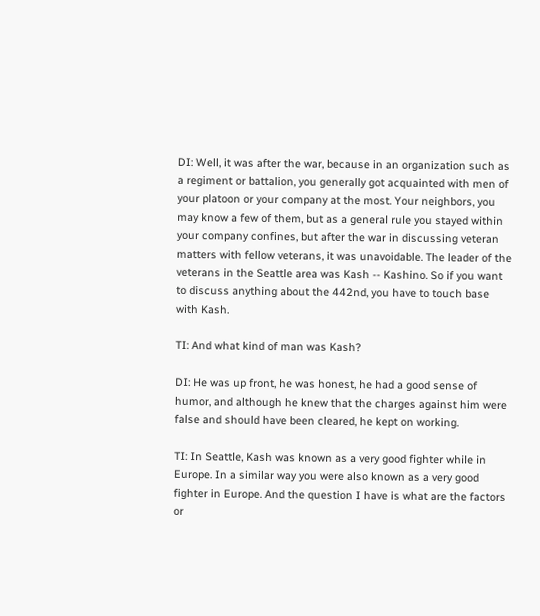DI: Well, it was after the war, because in an organization such as a regiment or battalion, you generally got acquainted with men of your platoon or your company at the most. Your neighbors, you may know a few of them, but as a general rule you stayed within your company confines, but after the war in discussing veteran matters with fellow veterans, it was unavoidable. The leader of the veterans in the Seattle area was Kash -- Kashino. So if you want to discuss anything about the 442nd, you have to touch base with Kash.

TI: And what kind of man was Kash?

DI: He was up front, he was honest, he had a good sense of humor, and although he knew that the charges against him were false and should have been cleared, he kept on working.

TI: In Seattle, Kash was known as a very good fighter while in Europe. In a similar way you were also known as a very good fighter in Europe. And the question I have is what are the factors or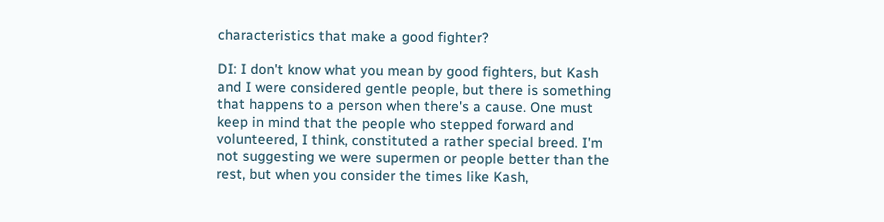characteristics that make a good fighter?

DI: I don't know what you mean by good fighters, but Kash and I were considered gentle people, but there is something that happens to a person when there's a cause. One must keep in mind that the people who stepped forward and volunteered, I think, constituted a rather special breed. I'm not suggesting we were supermen or people better than the rest, but when you consider the times like Kash,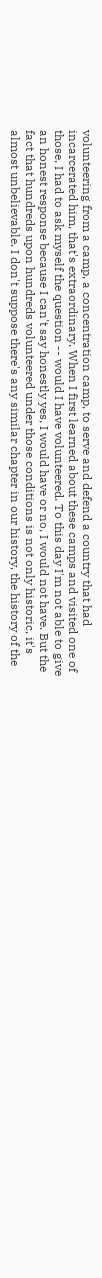volunteering from a camp, a concentration camp, to serve and defend a country that had incarcerated him, that's extraordinary. When I first learned about these camps and visited one of those, I had to ask myself the question -- would I have volunteered. To this day I'm not able to give an honest response because I can't say honestly yes, I would have or no, I would not have. But the fact that hundreds upon hundreds volunteered under those conditions is not only historic, it's almost unbelievable. I don't suppose there's any similar chapter in our history, the history of the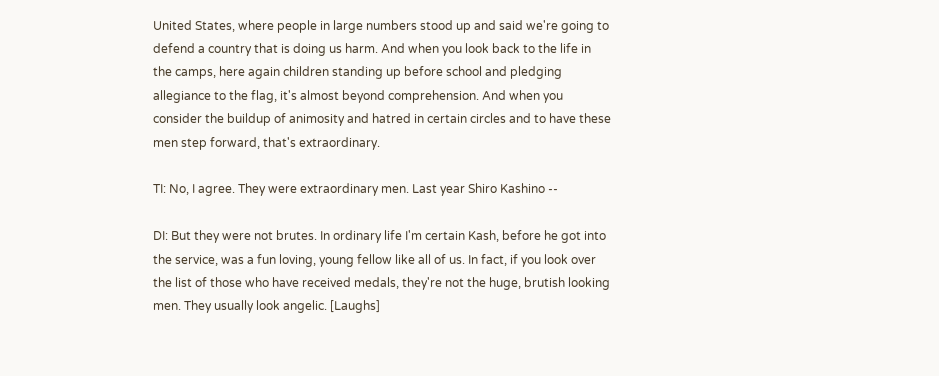United States, where people in large numbers stood up and said we're going to defend a country that is doing us harm. And when you look back to the life in the camps, here again children standing up before school and pledging allegiance to the flag, it's almost beyond comprehension. And when you consider the buildup of animosity and hatred in certain circles and to have these men step forward, that's extraordinary.

TI: No, I agree. They were extraordinary men. Last year Shiro Kashino --

DI: But they were not brutes. In ordinary life I'm certain Kash, before he got into the service, was a fun loving, young fellow like all of us. In fact, if you look over the list of those who have received medals, they're not the huge, brutish looking men. They usually look angelic. [Laughs]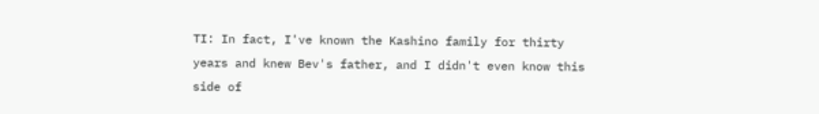TI: In fact, I've known the Kashino family for thirty years and knew Bev's father, and I didn't even know this side of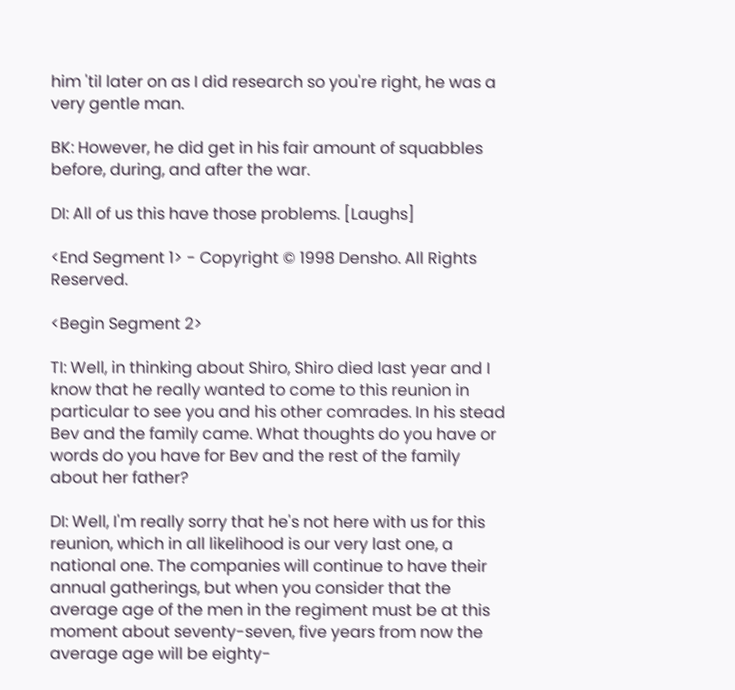him 'til later on as I did research so you're right, he was a very gentle man.

BK: However, he did get in his fair amount of squabbles before, during, and after the war.

DI: All of us this have those problems. [Laughs]

<End Segment 1> - Copyright © 1998 Densho. All Rights Reserved.

<Begin Segment 2>

TI: Well, in thinking about Shiro, Shiro died last year and I know that he really wanted to come to this reunion in particular to see you and his other comrades. In his stead Bev and the family came. What thoughts do you have or words do you have for Bev and the rest of the family about her father?

DI: Well, I'm really sorry that he's not here with us for this reunion, which in all likelihood is our very last one, a national one. The companies will continue to have their annual gatherings, but when you consider that the average age of the men in the regiment must be at this moment about seventy-seven, five years from now the average age will be eighty-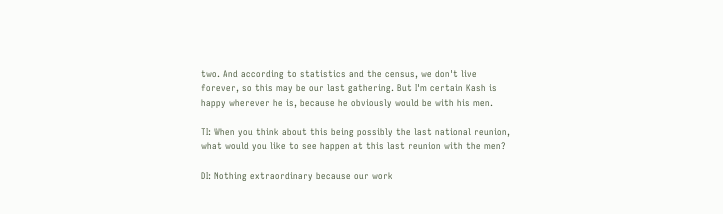two. And according to statistics and the census, we don't live forever, so this may be our last gathering. But I'm certain Kash is happy wherever he is, because he obviously would be with his men.

TI: When you think about this being possibly the last national reunion, what would you like to see happen at this last reunion with the men?

DI: Nothing extraordinary because our work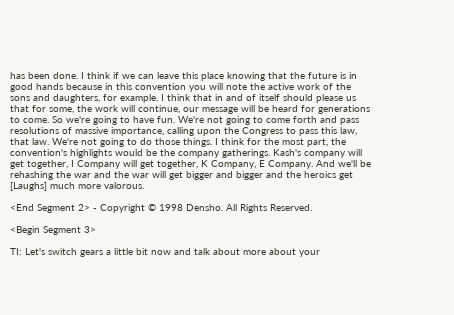has been done. I think if we can leave this place knowing that the future is in good hands because in this convention you will note the active work of the sons and daughters, for example. I think that in and of itself should please us that for some, the work will continue, our message will be heard for generations to come. So we're going to have fun. We're not going to come forth and pass resolutions of massive importance, calling upon the Congress to pass this law, that law. We're not going to do those things. I think for the most part, the convention's highlights would be the company gatherings. Kash's company will get together, I Company will get together, K Company, E Company. And we'll be rehashing the war and the war will get bigger and bigger and the heroics get [Laughs] much more valorous.

<End Segment 2> - Copyright © 1998 Densho. All Rights Reserved.

<Begin Segment 3>

TI: Let's switch gears a little bit now and talk about more about your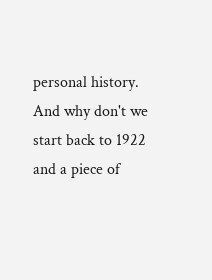personal history. And why don't we start back to 1922 and a piece of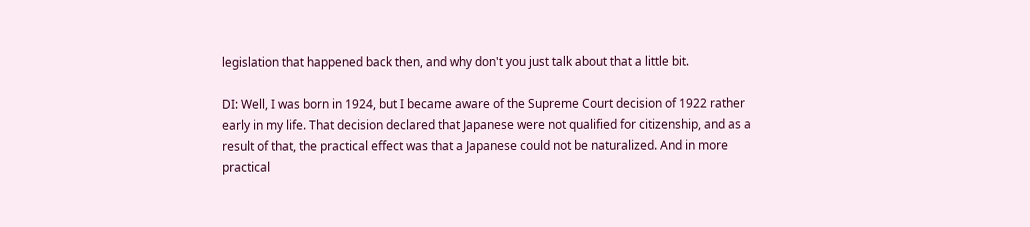legislation that happened back then, and why don't you just talk about that a little bit.

DI: Well, I was born in 1924, but I became aware of the Supreme Court decision of 1922 rather early in my life. That decision declared that Japanese were not qualified for citizenship, and as a result of that, the practical effect was that a Japanese could not be naturalized. And in more practical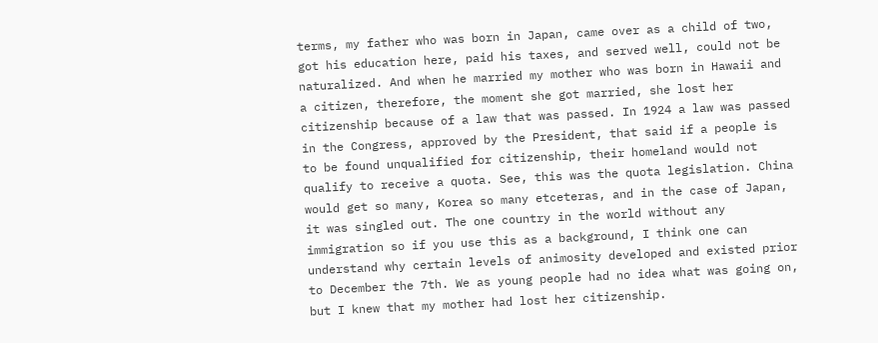terms, my father who was born in Japan, came over as a child of two, got his education here, paid his taxes, and served well, could not be naturalized. And when he married my mother who was born in Hawaii and a citizen, therefore, the moment she got married, she lost her citizenship because of a law that was passed. In 1924 a law was passed in the Congress, approved by the President, that said if a people is to be found unqualified for citizenship, their homeland would not qualify to receive a quota. See, this was the quota legislation. China would get so many, Korea so many etceteras, and in the case of Japan, it was singled out. The one country in the world without any immigration so if you use this as a background, I think one can understand why certain levels of animosity developed and existed prior to December the 7th. We as young people had no idea what was going on, but I knew that my mother had lost her citizenship.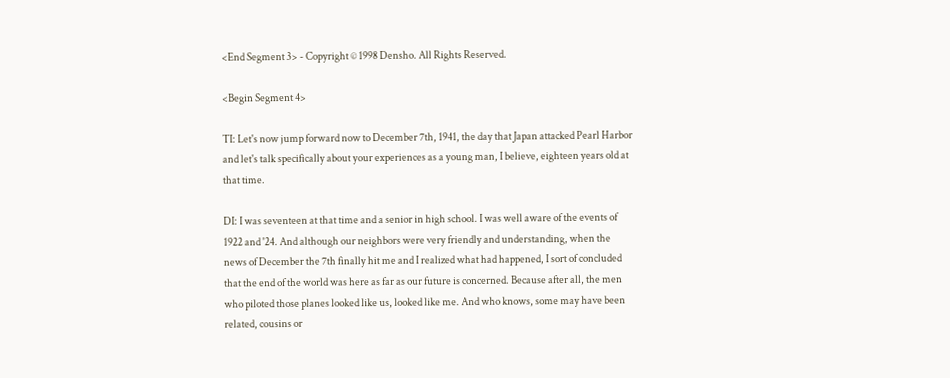<End Segment 3> - Copyright © 1998 Densho. All Rights Reserved.

<Begin Segment 4>

TI: Let's now jump forward now to December 7th, 1941, the day that Japan attacked Pearl Harbor and let's talk specifically about your experiences as a young man, I believe, eighteen years old at that time.

DI: I was seventeen at that time and a senior in high school. I was well aware of the events of 1922 and '24. And although our neighbors were very friendly and understanding, when the news of December the 7th finally hit me and I realized what had happened, I sort of concluded that the end of the world was here as far as our future is concerned. Because after all, the men who piloted those planes looked like us, looked like me. And who knows, some may have been related, cousins or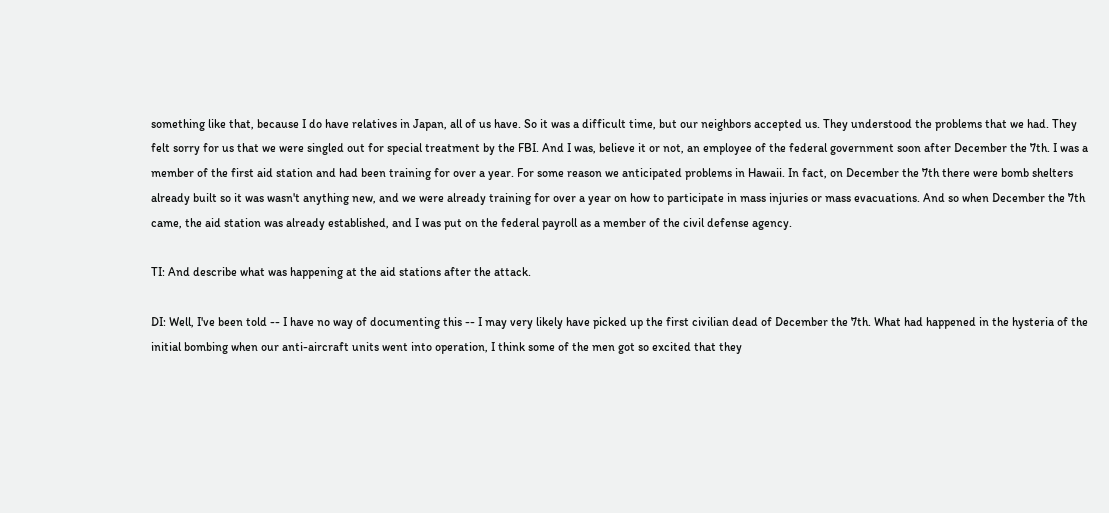something like that, because I do have relatives in Japan, all of us have. So it was a difficult time, but our neighbors accepted us. They understood the problems that we had. They felt sorry for us that we were singled out for special treatment by the FBI. And I was, believe it or not, an employee of the federal government soon after December the 7th. I was a member of the first aid station and had been training for over a year. For some reason we anticipated problems in Hawaii. In fact, on December the 7th there were bomb shelters already built so it was wasn't anything new, and we were already training for over a year on how to participate in mass injuries or mass evacuations. And so when December the 7th came, the aid station was already established, and I was put on the federal payroll as a member of the civil defense agency.

TI: And describe what was happening at the aid stations after the attack.

DI: Well, I've been told -- I have no way of documenting this -- I may very likely have picked up the first civilian dead of December the 7th. What had happened in the hysteria of the initial bombing when our anti-aircraft units went into operation, I think some of the men got so excited that they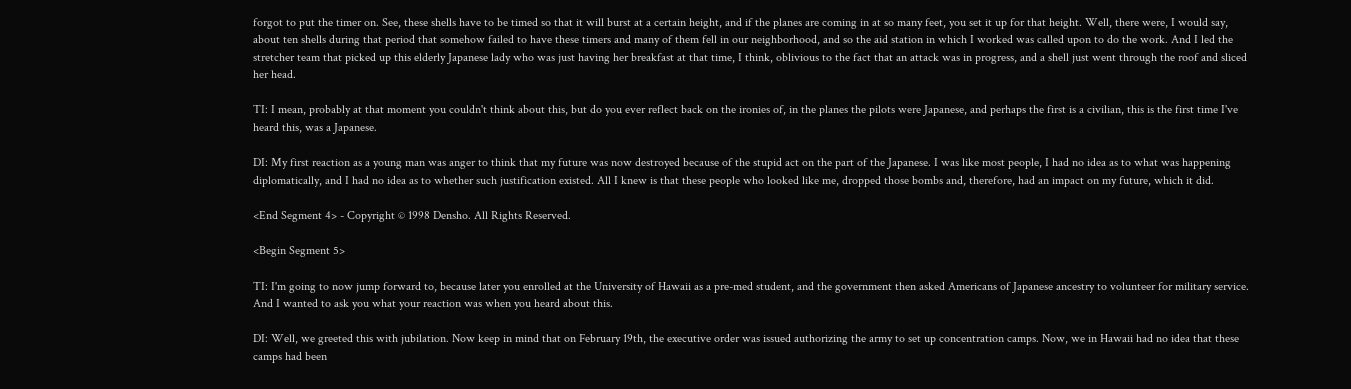forgot to put the timer on. See, these shells have to be timed so that it will burst at a certain height, and if the planes are coming in at so many feet, you set it up for that height. Well, there were, I would say, about ten shells during that period that somehow failed to have these timers and many of them fell in our neighborhood, and so the aid station in which I worked was called upon to do the work. And I led the stretcher team that picked up this elderly Japanese lady who was just having her breakfast at that time, I think, oblivious to the fact that an attack was in progress, and a shell just went through the roof and sliced her head.

TI: I mean, probably at that moment you couldn't think about this, but do you ever reflect back on the ironies of, in the planes the pilots were Japanese, and perhaps the first is a civilian, this is the first time I've heard this, was a Japanese.

DI: My first reaction as a young man was anger to think that my future was now destroyed because of the stupid act on the part of the Japanese. I was like most people, I had no idea as to what was happening diplomatically, and I had no idea as to whether such justification existed. All I knew is that these people who looked like me, dropped those bombs and, therefore, had an impact on my future, which it did.

<End Segment 4> - Copyright © 1998 Densho. All Rights Reserved.

<Begin Segment 5>

TI: I'm going to now jump forward to, because later you enrolled at the University of Hawaii as a pre-med student, and the government then asked Americans of Japanese ancestry to volunteer for military service. And I wanted to ask you what your reaction was when you heard about this.

DI: Well, we greeted this with jubilation. Now keep in mind that on February 19th, the executive order was issued authorizing the army to set up concentration camps. Now, we in Hawaii had no idea that these camps had been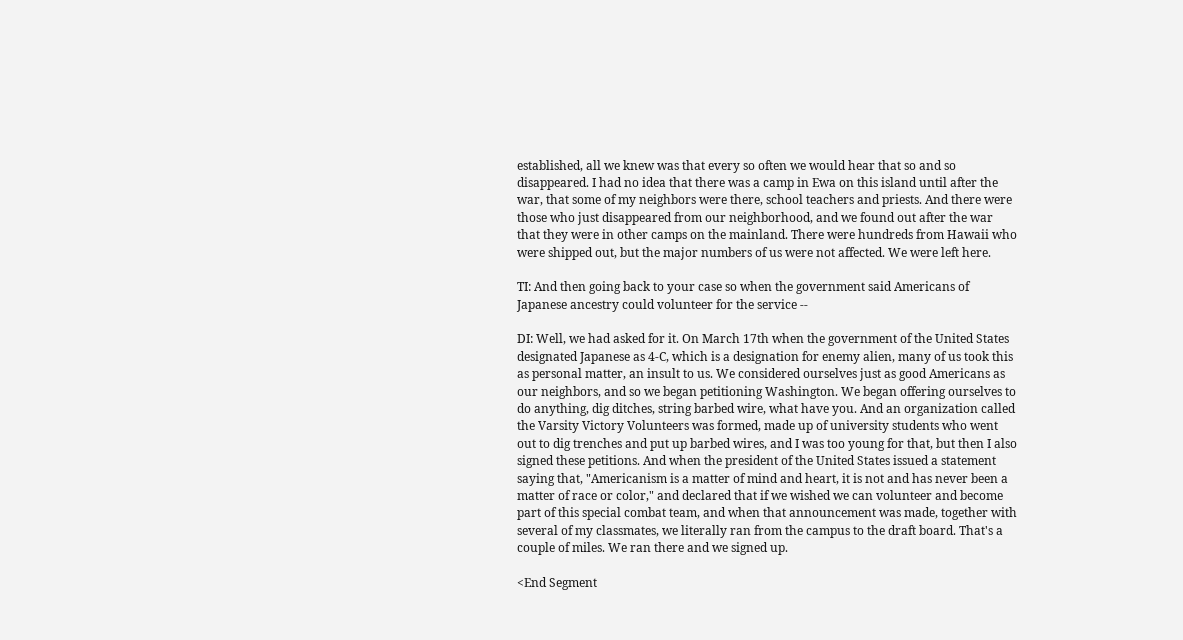established, all we knew was that every so often we would hear that so and so disappeared. I had no idea that there was a camp in Ewa on this island until after the war, that some of my neighbors were there, school teachers and priests. And there were those who just disappeared from our neighborhood, and we found out after the war that they were in other camps on the mainland. There were hundreds from Hawaii who were shipped out, but the major numbers of us were not affected. We were left here.

TI: And then going back to your case so when the government said Americans of Japanese ancestry could volunteer for the service --

DI: Well, we had asked for it. On March 17th when the government of the United States designated Japanese as 4-C, which is a designation for enemy alien, many of us took this as personal matter, an insult to us. We considered ourselves just as good Americans as our neighbors, and so we began petitioning Washington. We began offering ourselves to do anything, dig ditches, string barbed wire, what have you. And an organization called the Varsity Victory Volunteers was formed, made up of university students who went out to dig trenches and put up barbed wires, and I was too young for that, but then I also signed these petitions. And when the president of the United States issued a statement saying that, "Americanism is a matter of mind and heart, it is not and has never been a matter of race or color," and declared that if we wished we can volunteer and become part of this special combat team, and when that announcement was made, together with several of my classmates, we literally ran from the campus to the draft board. That's a couple of miles. We ran there and we signed up.

<End Segment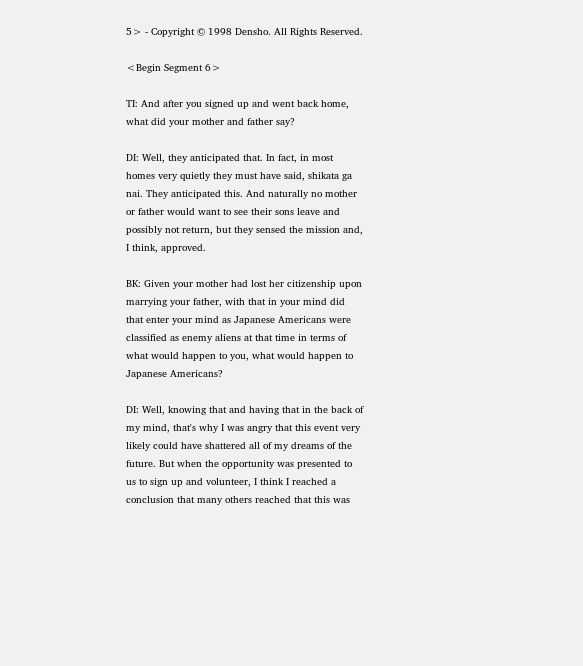5> - Copyright © 1998 Densho. All Rights Reserved.

<Begin Segment 6>

TI: And after you signed up and went back home, what did your mother and father say?

DI: Well, they anticipated that. In fact, in most homes very quietly they must have said, shikata ga nai. They anticipated this. And naturally no mother or father would want to see their sons leave and possibly not return, but they sensed the mission and, I think, approved.

BK: Given your mother had lost her citizenship upon marrying your father, with that in your mind did that enter your mind as Japanese Americans were classified as enemy aliens at that time in terms of what would happen to you, what would happen to Japanese Americans?

DI: Well, knowing that and having that in the back of my mind, that's why I was angry that this event very likely could have shattered all of my dreams of the future. But when the opportunity was presented to us to sign up and volunteer, I think I reached a conclusion that many others reached that this was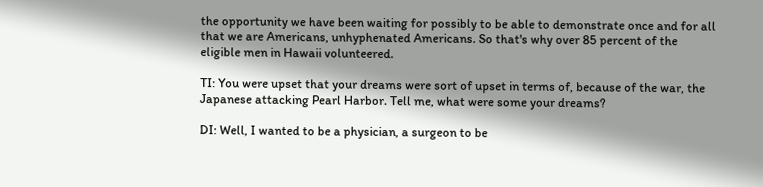the opportunity we have been waiting for possibly to be able to demonstrate once and for all that we are Americans, unhyphenated Americans. So that's why over 85 percent of the eligible men in Hawaii volunteered.

TI: You were upset that your dreams were sort of upset in terms of, because of the war, the Japanese attacking Pearl Harbor. Tell me, what were some your dreams?

DI: Well, I wanted to be a physician, a surgeon to be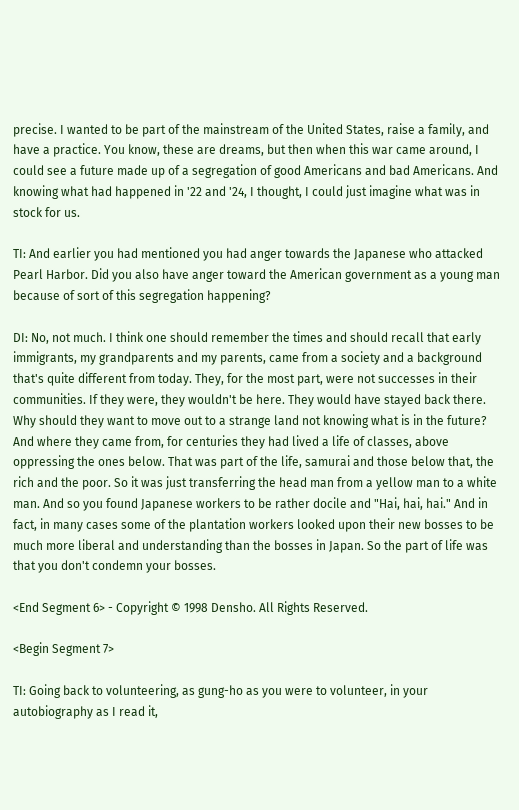precise. I wanted to be part of the mainstream of the United States, raise a family, and have a practice. You know, these are dreams, but then when this war came around, I could see a future made up of a segregation of good Americans and bad Americans. And knowing what had happened in '22 and '24, I thought, I could just imagine what was in stock for us.

TI: And earlier you had mentioned you had anger towards the Japanese who attacked Pearl Harbor. Did you also have anger toward the American government as a young man because of sort of this segregation happening?

DI: No, not much. I think one should remember the times and should recall that early immigrants, my grandparents and my parents, came from a society and a background that's quite different from today. They, for the most part, were not successes in their communities. If they were, they wouldn't be here. They would have stayed back there. Why should they want to move out to a strange land not knowing what is in the future? And where they came from, for centuries they had lived a life of classes, above oppressing the ones below. That was part of the life, samurai and those below that, the rich and the poor. So it was just transferring the head man from a yellow man to a white man. And so you found Japanese workers to be rather docile and "Hai, hai, hai." And in fact, in many cases some of the plantation workers looked upon their new bosses to be much more liberal and understanding than the bosses in Japan. So the part of life was that you don't condemn your bosses.

<End Segment 6> - Copyright © 1998 Densho. All Rights Reserved.

<Begin Segment 7>

TI: Going back to volunteering, as gung-ho as you were to volunteer, in your autobiography as I read it,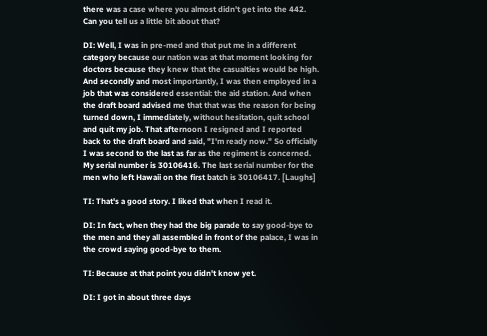there was a case where you almost didn't get into the 442. Can you tell us a little bit about that?

DI: Well, I was in pre-med and that put me in a different category because our nation was at that moment looking for doctors because they knew that the casualties would be high. And secondly and most importantly, I was then employed in a job that was considered essential: the aid station. And when the draft board advised me that that was the reason for being turned down, I immediately, without hesitation, quit school and quit my job. That afternoon I resigned and I reported back to the draft board and said, "I'm ready now." So officially I was second to the last as far as the regiment is concerned. My serial number is 30106416. The last serial number for the men who left Hawaii on the first batch is 30106417. [Laughs]

TI: That's a good story. I liked that when I read it.

DI: In fact, when they had the big parade to say good-bye to the men and they all assembled in front of the palace, I was in the crowd saying good-bye to them.

TI: Because at that point you didn't know yet.

DI: I got in about three days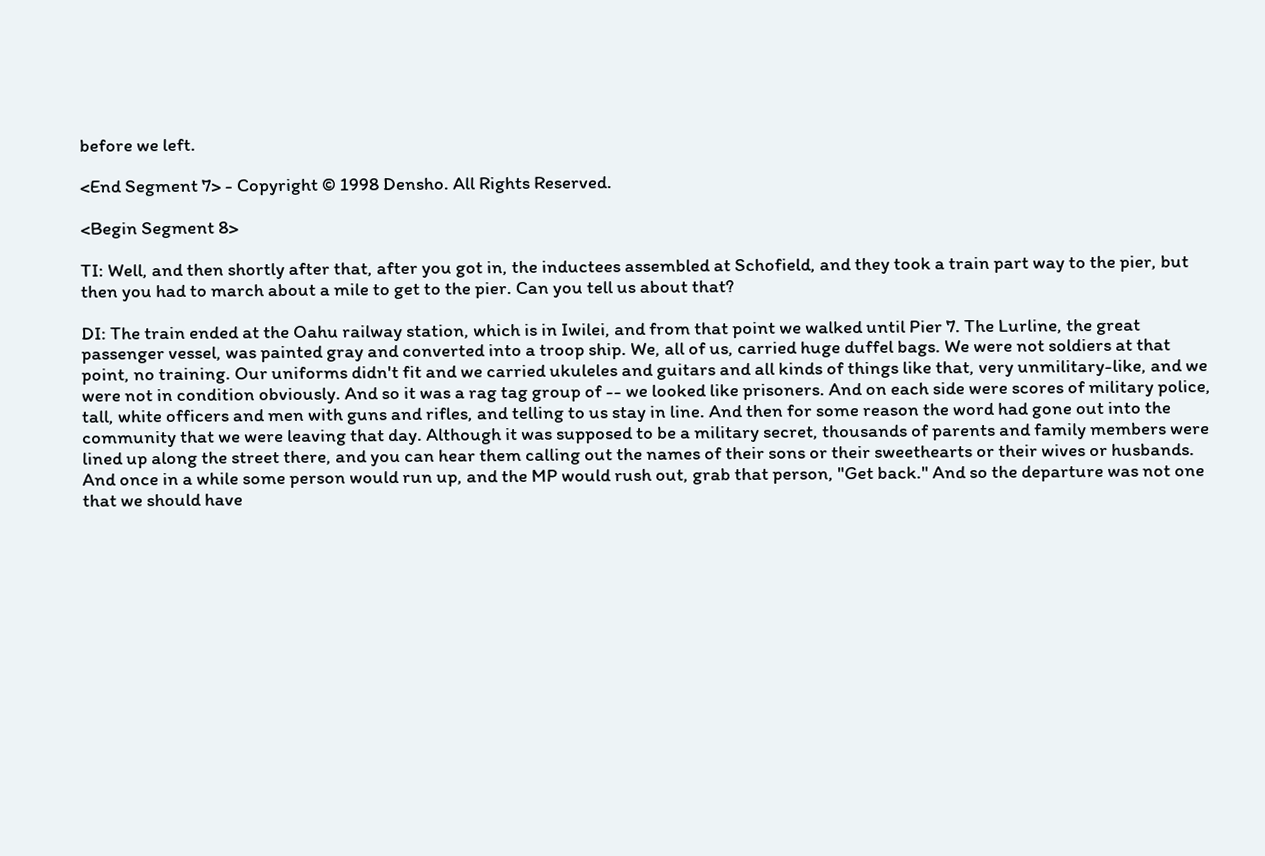before we left.

<End Segment 7> - Copyright © 1998 Densho. All Rights Reserved.

<Begin Segment 8>

TI: Well, and then shortly after that, after you got in, the inductees assembled at Schofield, and they took a train part way to the pier, but then you had to march about a mile to get to the pier. Can you tell us about that?

DI: The train ended at the Oahu railway station, which is in Iwilei, and from that point we walked until Pier 7. The Lurline, the great passenger vessel, was painted gray and converted into a troop ship. We, all of us, carried huge duffel bags. We were not soldiers at that point, no training. Our uniforms didn't fit and we carried ukuleles and guitars and all kinds of things like that, very unmilitary-like, and we were not in condition obviously. And so it was a rag tag group of -- we looked like prisoners. And on each side were scores of military police, tall, white officers and men with guns and rifles, and telling to us stay in line. And then for some reason the word had gone out into the community that we were leaving that day. Although it was supposed to be a military secret, thousands of parents and family members were lined up along the street there, and you can hear them calling out the names of their sons or their sweethearts or their wives or husbands. And once in a while some person would run up, and the MP would rush out, grab that person, "Get back." And so the departure was not one that we should have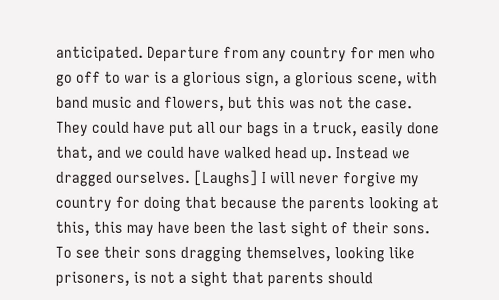anticipated. Departure from any country for men who go off to war is a glorious sign, a glorious scene, with band music and flowers, but this was not the case. They could have put all our bags in a truck, easily done that, and we could have walked head up. Instead we dragged ourselves. [Laughs] I will never forgive my country for doing that because the parents looking at this, this may have been the last sight of their sons. To see their sons dragging themselves, looking like prisoners, is not a sight that parents should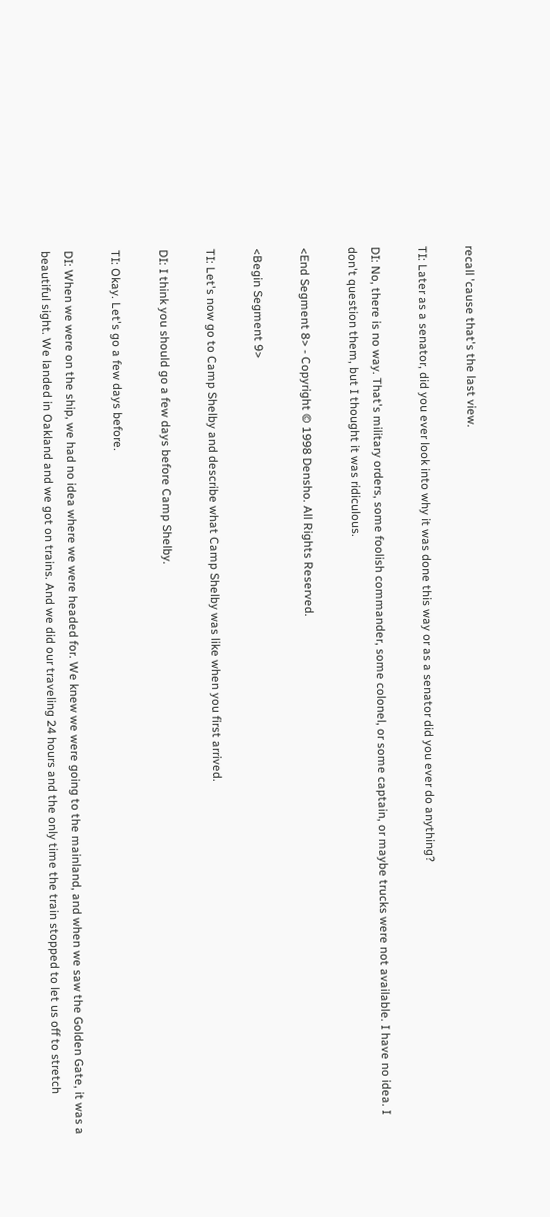recall 'cause that's the last view.

TI: Later as a senator, did you ever look into why it was done this way or as a senator did you ever do anything?

DI: No, there is no way. That's military orders, some foolish commander, some colonel, or some captain, or maybe trucks were not available. I have no idea. I don't question them, but I thought it was ridiculous.

<End Segment 8> - Copyright © 1998 Densho. All Rights Reserved.

<Begin Segment 9>

TI: Let's now go to Camp Shelby and describe what Camp Shelby was like when you first arrived.

DI: I think you should go a few days before Camp Shelby.

TI: Okay. Let's go a few days before.

DI: When we were on the ship, we had no idea where we were headed for. We knew we were going to the mainland, and when we saw the Golden Gate, it was a beautiful sight. We landed in Oakland and we got on trains. And we did our traveling 24 hours and the only time the train stopped to let us off to stretch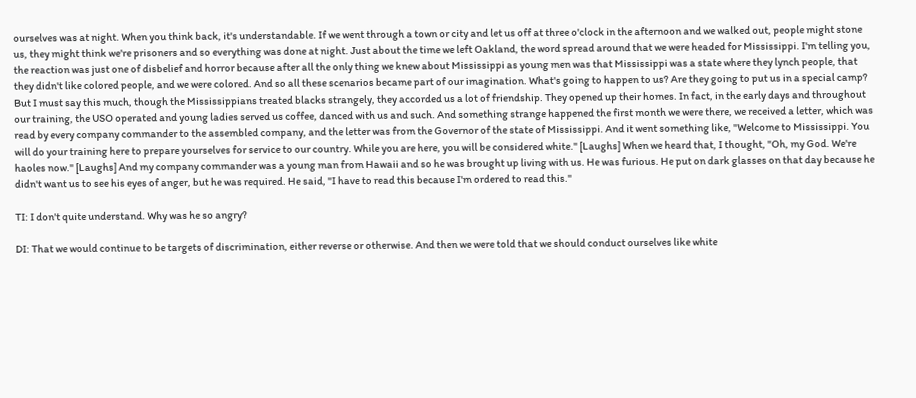ourselves was at night. When you think back, it's understandable. If we went through a town or city and let us off at three o'clock in the afternoon and we walked out, people might stone us, they might think we're prisoners and so everything was done at night. Just about the time we left Oakland, the word spread around that we were headed for Mississippi. I'm telling you, the reaction was just one of disbelief and horror because after all the only thing we knew about Mississippi as young men was that Mississippi was a state where they lynch people, that they didn't like colored people, and we were colored. And so all these scenarios became part of our imagination. What's going to happen to us? Are they going to put us in a special camp? But I must say this much, though the Mississippians treated blacks strangely, they accorded us a lot of friendship. They opened up their homes. In fact, in the early days and throughout our training, the USO operated and young ladies served us coffee, danced with us and such. And something strange happened the first month we were there, we received a letter, which was read by every company commander to the assembled company, and the letter was from the Governor of the state of Mississippi. And it went something like, "Welcome to Mississippi. You will do your training here to prepare yourselves for service to our country. While you are here, you will be considered white." [Laughs] When we heard that, I thought, "Oh, my God. We're haoles now." [Laughs] And my company commander was a young man from Hawaii and so he was brought up living with us. He was furious. He put on dark glasses on that day because he didn't want us to see his eyes of anger, but he was required. He said, "I have to read this because I'm ordered to read this."

TI: I don't quite understand. Why was he so angry?

DI: That we would continue to be targets of discrimination, either reverse or otherwise. And then we were told that we should conduct ourselves like white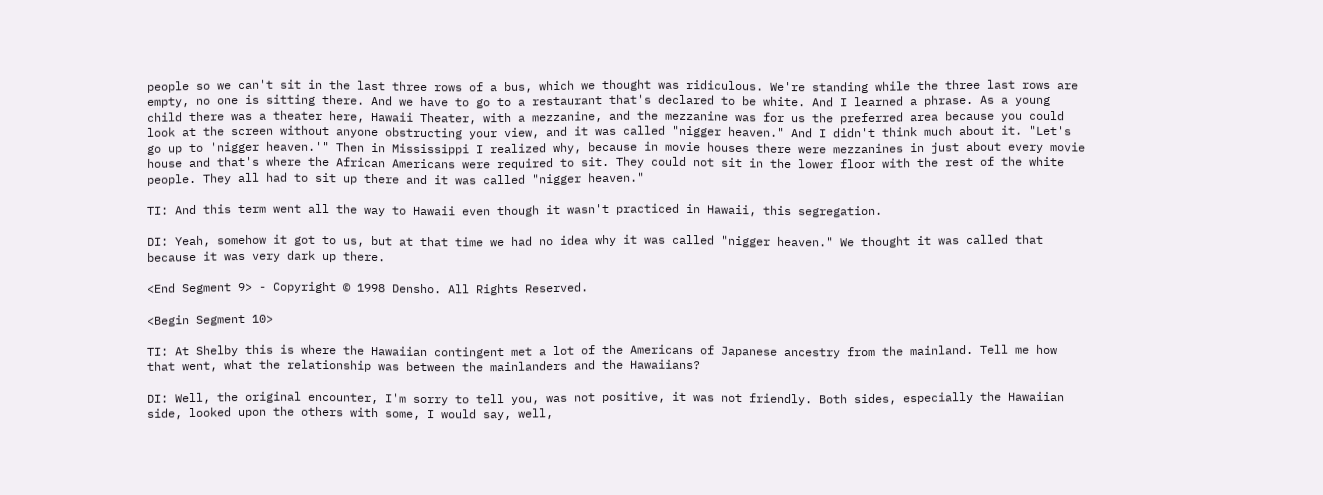people so we can't sit in the last three rows of a bus, which we thought was ridiculous. We're standing while the three last rows are empty, no one is sitting there. And we have to go to a restaurant that's declared to be white. And I learned a phrase. As a young child there was a theater here, Hawaii Theater, with a mezzanine, and the mezzanine was for us the preferred area because you could look at the screen without anyone obstructing your view, and it was called "nigger heaven." And I didn't think much about it. "Let's go up to 'nigger heaven.'" Then in Mississippi I realized why, because in movie houses there were mezzanines in just about every movie house and that's where the African Americans were required to sit. They could not sit in the lower floor with the rest of the white people. They all had to sit up there and it was called "nigger heaven."

TI: And this term went all the way to Hawaii even though it wasn't practiced in Hawaii, this segregation.

DI: Yeah, somehow it got to us, but at that time we had no idea why it was called "nigger heaven." We thought it was called that because it was very dark up there.

<End Segment 9> - Copyright © 1998 Densho. All Rights Reserved.

<Begin Segment 10>

TI: At Shelby this is where the Hawaiian contingent met a lot of the Americans of Japanese ancestry from the mainland. Tell me how that went, what the relationship was between the mainlanders and the Hawaiians?

DI: Well, the original encounter, I'm sorry to tell you, was not positive, it was not friendly. Both sides, especially the Hawaiian side, looked upon the others with some, I would say, well,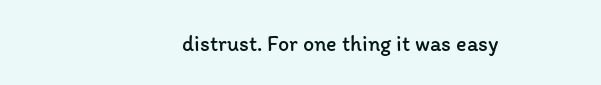distrust. For one thing it was easy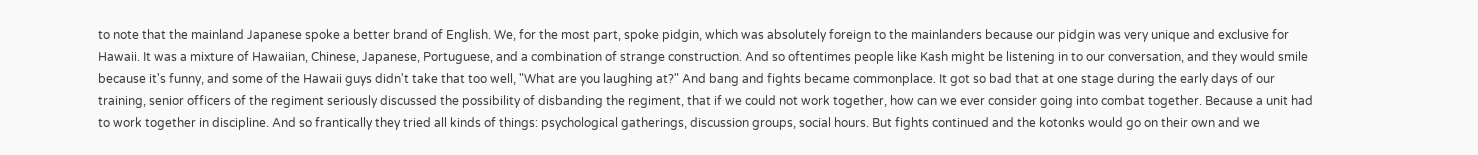to note that the mainland Japanese spoke a better brand of English. We, for the most part, spoke pidgin, which was absolutely foreign to the mainlanders because our pidgin was very unique and exclusive for Hawaii. It was a mixture of Hawaiian, Chinese, Japanese, Portuguese, and a combination of strange construction. And so oftentimes people like Kash might be listening in to our conversation, and they would smile because it's funny, and some of the Hawaii guys didn't take that too well, "What are you laughing at?" And bang and fights became commonplace. It got so bad that at one stage during the early days of our training, senior officers of the regiment seriously discussed the possibility of disbanding the regiment, that if we could not work together, how can we ever consider going into combat together. Because a unit had to work together in discipline. And so frantically they tried all kinds of things: psychological gatherings, discussion groups, social hours. But fights continued and the kotonks would go on their own and we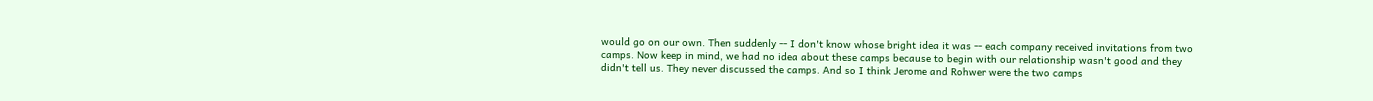would go on our own. Then suddenly -- I don't know whose bright idea it was -- each company received invitations from two camps. Now keep in mind, we had no idea about these camps because to begin with our relationship wasn't good and they didn't tell us. They never discussed the camps. And so I think Jerome and Rohwer were the two camps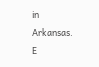in Arkansas. E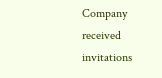Company received invitations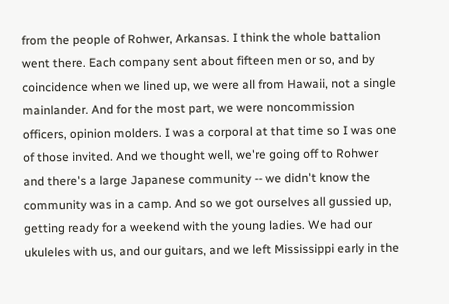from the people of Rohwer, Arkansas. I think the whole battalion went there. Each company sent about fifteen men or so, and by coincidence when we lined up, we were all from Hawaii, not a single mainlander. And for the most part, we were noncommission officers, opinion molders. I was a corporal at that time so I was one of those invited. And we thought well, we're going off to Rohwer and there's a large Japanese community -- we didn't know the community was in a camp. And so we got ourselves all gussied up, getting ready for a weekend with the young ladies. We had our ukuleles with us, and our guitars, and we left Mississippi early in the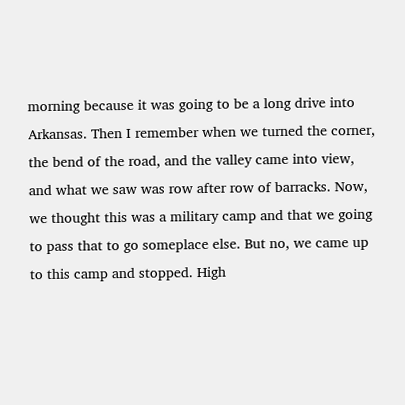morning because it was going to be a long drive into Arkansas. Then I remember when we turned the corner, the bend of the road, and the valley came into view, and what we saw was row after row of barracks. Now, we thought this was a military camp and that we going to pass that to go someplace else. But no, we came up to this camp and stopped. High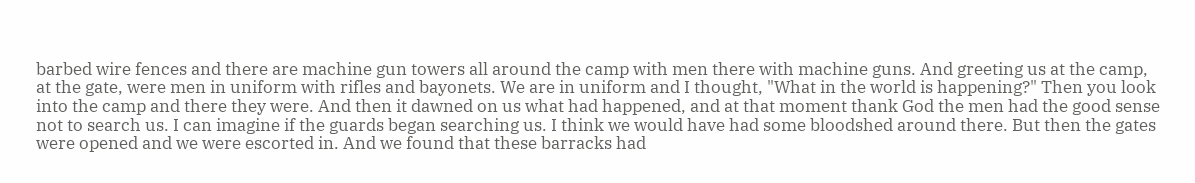barbed wire fences and there are machine gun towers all around the camp with men there with machine guns. And greeting us at the camp, at the gate, were men in uniform with rifles and bayonets. We are in uniform and I thought, "What in the world is happening?" Then you look into the camp and there they were. And then it dawned on us what had happened, and at that moment thank God the men had the good sense not to search us. I can imagine if the guards began searching us. I think we would have had some bloodshed around there. But then the gates were opened and we were escorted in. And we found that these barracks had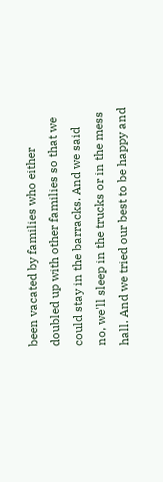been vacated by families who either doubled up with other families so that we could stay in the barracks. And we said no, we'll sleep in the trucks or in the mess hall. And we tried our best to be happy and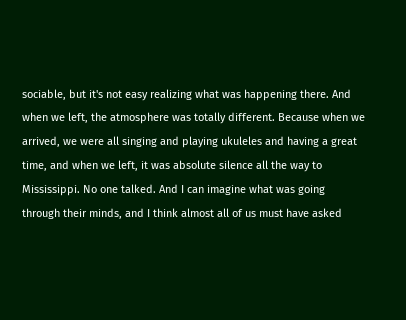sociable, but it's not easy realizing what was happening there. And when we left, the atmosphere was totally different. Because when we arrived, we were all singing and playing ukuleles and having a great time, and when we left, it was absolute silence all the way to Mississippi. No one talked. And I can imagine what was going through their minds, and I think almost all of us must have asked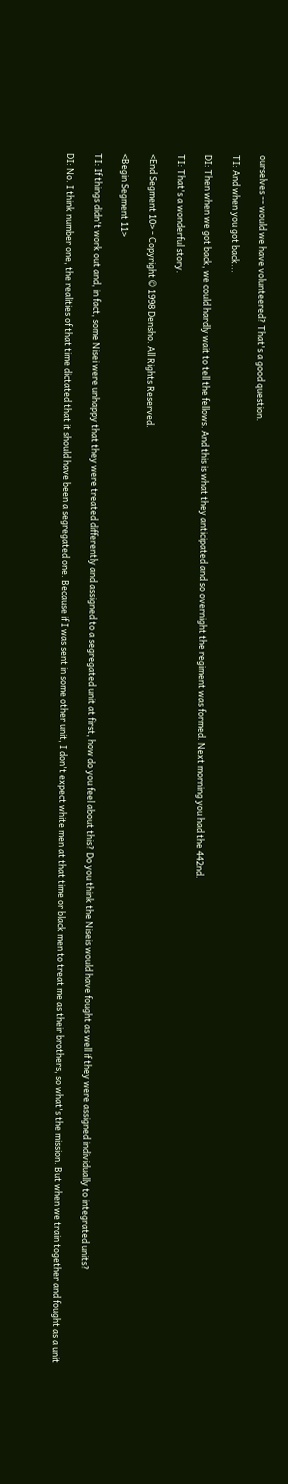ourselves -- would we have volunteered? That's a good question.

TI: And when you got back...

DI: Then when we got back, we could hardly wait to tell the fellows. And this is what they anticipated and so overnight the regiment was formed. Next morning you had the 442nd.

TI: That's a wonderful story.

<End Segment 10> - Copyright © 1998 Densho. All Rights Reserved.

<Begin Segment 11>

TI: If things didn't work out and, in fact, some Nisei were unhappy that they were treated differently and assigned to a segregated unit at first, how do you feel about this? Do you think the Niseis would have fought as well if they were assigned individually to integrated units?

DI: No. I think number one, the realities of that time dictated that it should have been a segregated one. Because if I was sent in some other unit, I don't expect white men at that time or black men to treat me as their brothers, so what's the mission. But when we train together and fought as a unit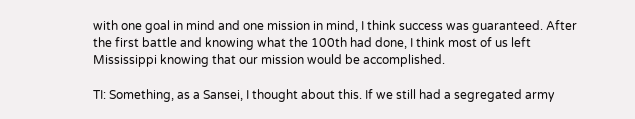with one goal in mind and one mission in mind, I think success was guaranteed. After the first battle and knowing what the 100th had done, I think most of us left Mississippi knowing that our mission would be accomplished.

TI: Something, as a Sansei, I thought about this. If we still had a segregated army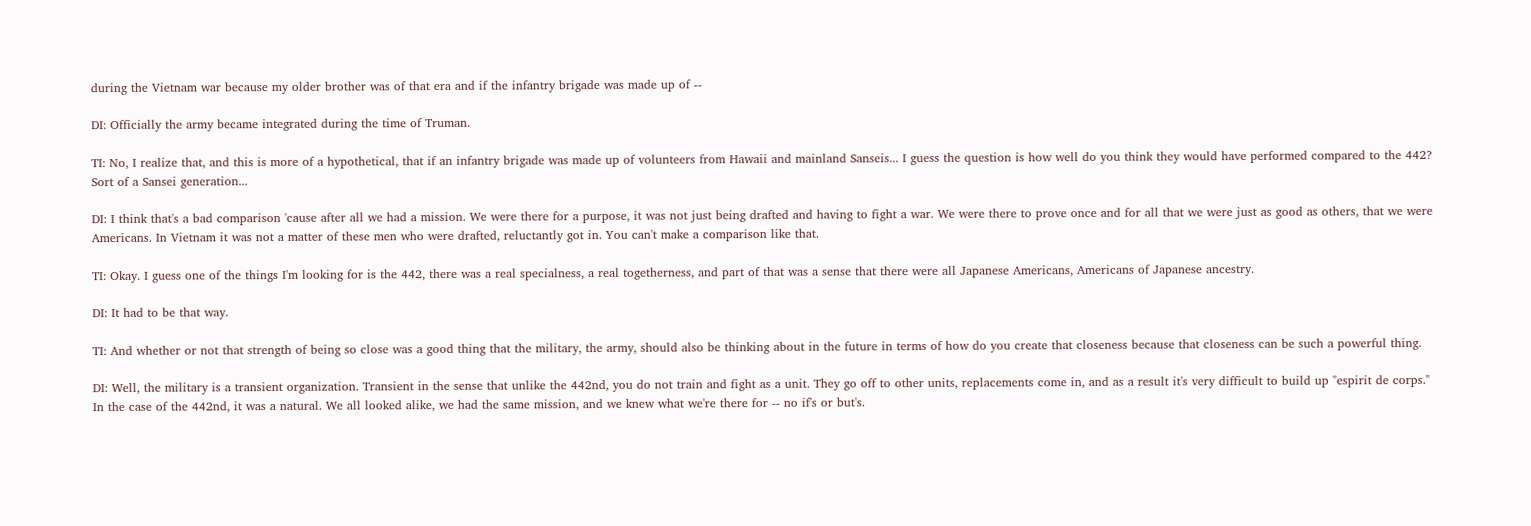during the Vietnam war because my older brother was of that era and if the infantry brigade was made up of --

DI: Officially the army became integrated during the time of Truman.

TI: No, I realize that, and this is more of a hypothetical, that if an infantry brigade was made up of volunteers from Hawaii and mainland Sanseis... I guess the question is how well do you think they would have performed compared to the 442? Sort of a Sansei generation...

DI: I think that's a bad comparison 'cause after all we had a mission. We were there for a purpose, it was not just being drafted and having to fight a war. We were there to prove once and for all that we were just as good as others, that we were Americans. In Vietnam it was not a matter of these men who were drafted, reluctantly got in. You can't make a comparison like that.

TI: Okay. I guess one of the things I'm looking for is the 442, there was a real specialness, a real togetherness, and part of that was a sense that there were all Japanese Americans, Americans of Japanese ancestry.

DI: It had to be that way.

TI: And whether or not that strength of being so close was a good thing that the military, the army, should also be thinking about in the future in terms of how do you create that closeness because that closeness can be such a powerful thing.

DI: Well, the military is a transient organization. Transient in the sense that unlike the 442nd, you do not train and fight as a unit. They go off to other units, replacements come in, and as a result it's very difficult to build up "espirit de corps." In the case of the 442nd, it was a natural. We all looked alike, we had the same mission, and we knew what we're there for -- no if's or but's.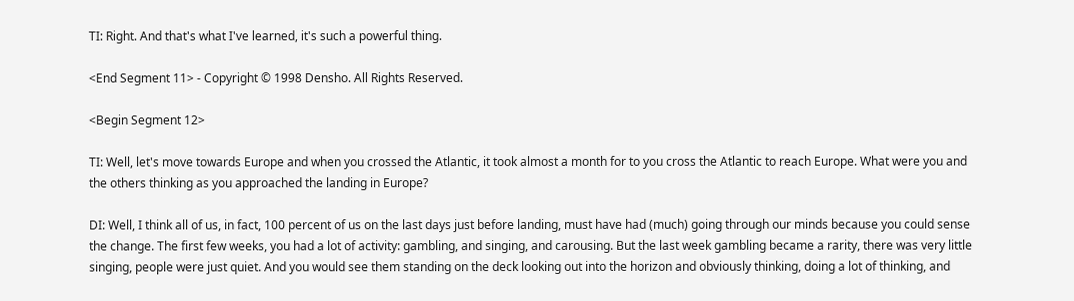TI: Right. And that's what I've learned, it's such a powerful thing.

<End Segment 11> - Copyright © 1998 Densho. All Rights Reserved.

<Begin Segment 12>

TI: Well, let's move towards Europe and when you crossed the Atlantic, it took almost a month for to you cross the Atlantic to reach Europe. What were you and the others thinking as you approached the landing in Europe?

DI: Well, I think all of us, in fact, 100 percent of us on the last days just before landing, must have had (much) going through our minds because you could sense the change. The first few weeks, you had a lot of activity: gambling, and singing, and carousing. But the last week gambling became a rarity, there was very little singing, people were just quiet. And you would see them standing on the deck looking out into the horizon and obviously thinking, doing a lot of thinking, and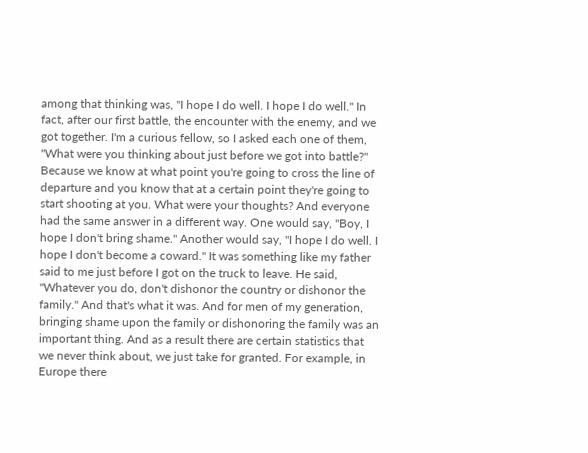among that thinking was, "I hope I do well. I hope I do well." In fact, after our first battle, the encounter with the enemy, and we got together. I'm a curious fellow, so I asked each one of them, "What were you thinking about just before we got into battle?" Because we know at what point you're going to cross the line of departure and you know that at a certain point they're going to start shooting at you. What were your thoughts? And everyone had the same answer in a different way. One would say, "Boy, I hope I don't bring shame." Another would say, "I hope I do well. I hope I don't become a coward." It was something like my father said to me just before I got on the truck to leave. He said, "Whatever you do, don't dishonor the country or dishonor the family." And that's what it was. And for men of my generation, bringing shame upon the family or dishonoring the family was an important thing. And as a result there are certain statistics that we never think about, we just take for granted. For example, in Europe there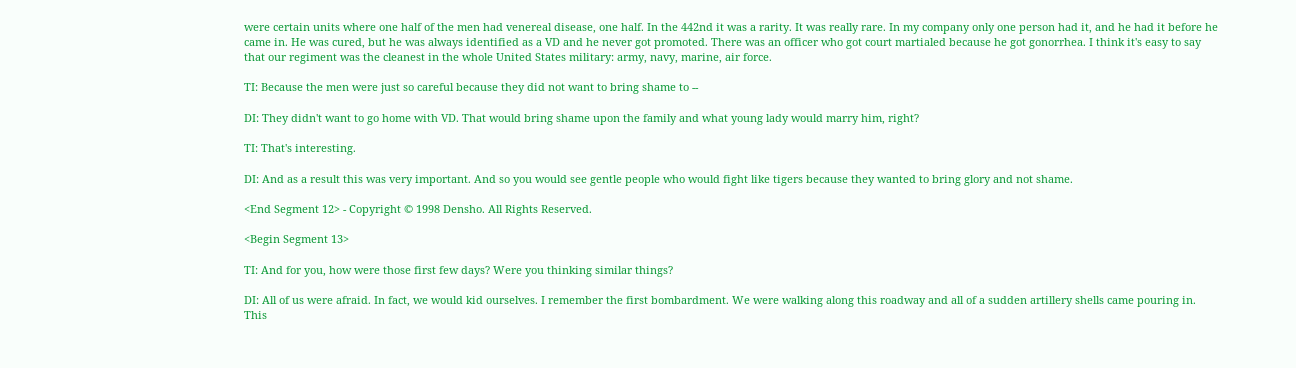were certain units where one half of the men had venereal disease, one half. In the 442nd it was a rarity. It was really rare. In my company only one person had it, and he had it before he came in. He was cured, but he was always identified as a VD and he never got promoted. There was an officer who got court martialed because he got gonorrhea. I think it's easy to say that our regiment was the cleanest in the whole United States military: army, navy, marine, air force.

TI: Because the men were just so careful because they did not want to bring shame to --

DI: They didn't want to go home with VD. That would bring shame upon the family and what young lady would marry him, right?

TI: That's interesting.

DI: And as a result this was very important. And so you would see gentle people who would fight like tigers because they wanted to bring glory and not shame.

<End Segment 12> - Copyright © 1998 Densho. All Rights Reserved.

<Begin Segment 13>

TI: And for you, how were those first few days? Were you thinking similar things?

DI: All of us were afraid. In fact, we would kid ourselves. I remember the first bombardment. We were walking along this roadway and all of a sudden artillery shells came pouring in. This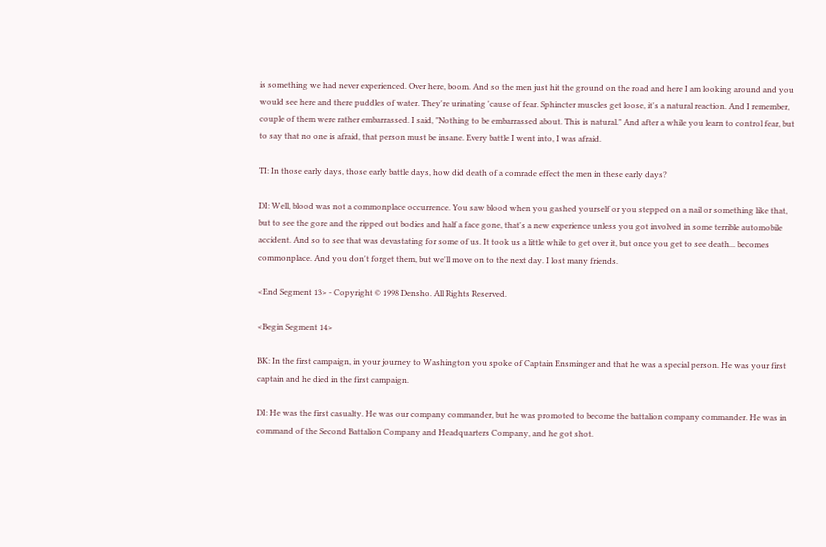is something we had never experienced. Over here, boom. And so the men just hit the ground on the road and here I am looking around and you would see here and there puddles of water. They're urinating 'cause of fear. Sphincter muscles get loose, it's a natural reaction. And I remember, couple of them were rather embarrassed. I said, "Nothing to be embarrassed about. This is natural." And after a while you learn to control fear, but to say that no one is afraid, that person must be insane. Every battle I went into, I was afraid.

TI: In those early days, those early battle days, how did death of a comrade effect the men in these early days?

DI: Well, blood was not a commonplace occurrence. You saw blood when you gashed yourself or you stepped on a nail or something like that, but to see the gore and the ripped out bodies and half a face gone, that's a new experience unless you got involved in some terrible automobile accident. And so to see that was devastating for some of us. It took us a little while to get over it, but once you get to see death... becomes commonplace. And you don't forget them, but we'll move on to the next day. I lost many friends.

<End Segment 13> - Copyright © 1998 Densho. All Rights Reserved.

<Begin Segment 14>

BK: In the first campaign, in your journey to Washington you spoke of Captain Ensminger and that he was a special person. He was your first captain and he died in the first campaign.

DI: He was the first casualty. He was our company commander, but he was promoted to become the battalion company commander. He was in command of the Second Battalion Company and Headquarters Company, and he got shot.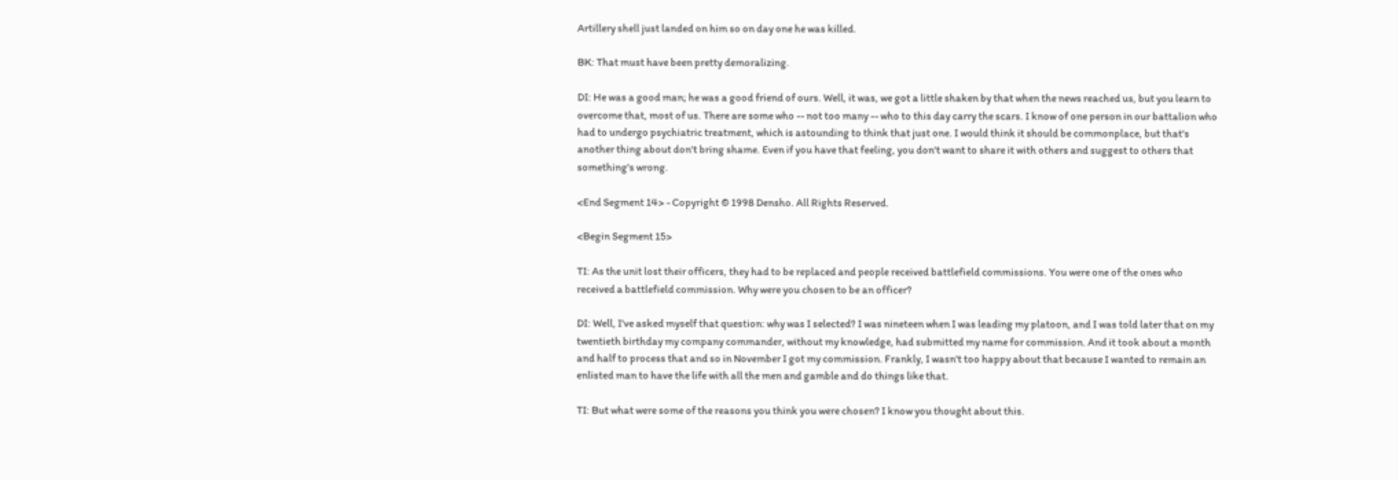Artillery shell just landed on him so on day one he was killed.

BK: That must have been pretty demoralizing.

DI: He was a good man; he was a good friend of ours. Well, it was, we got a little shaken by that when the news reached us, but you learn to overcome that, most of us. There are some who -- not too many -- who to this day carry the scars. I know of one person in our battalion who had to undergo psychiatric treatment, which is astounding to think that just one. I would think it should be commonplace, but that's another thing about don't bring shame. Even if you have that feeling, you don't want to share it with others and suggest to others that something's wrong.

<End Segment 14> - Copyright © 1998 Densho. All Rights Reserved.

<Begin Segment 15>

TI: As the unit lost their officers, they had to be replaced and people received battlefield commissions. You were one of the ones who received a battlefield commission. Why were you chosen to be an officer?

DI: Well, I've asked myself that question: why was I selected? I was nineteen when I was leading my platoon, and I was told later that on my twentieth birthday my company commander, without my knowledge, had submitted my name for commission. And it took about a month and half to process that and so in November I got my commission. Frankly, I wasn't too happy about that because I wanted to remain an enlisted man to have the life with all the men and gamble and do things like that.

TI: But what were some of the reasons you think you were chosen? I know you thought about this.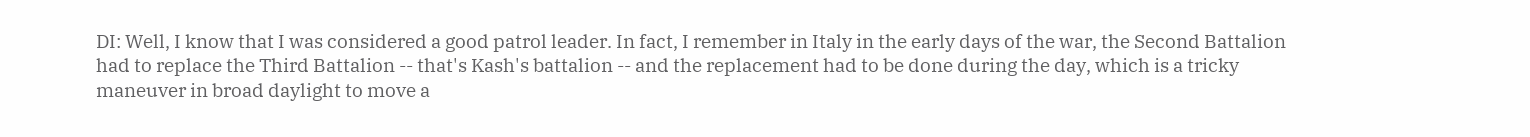DI: Well, I know that I was considered a good patrol leader. In fact, I remember in Italy in the early days of the war, the Second Battalion had to replace the Third Battalion -- that's Kash's battalion -- and the replacement had to be done during the day, which is a tricky maneuver in broad daylight to move a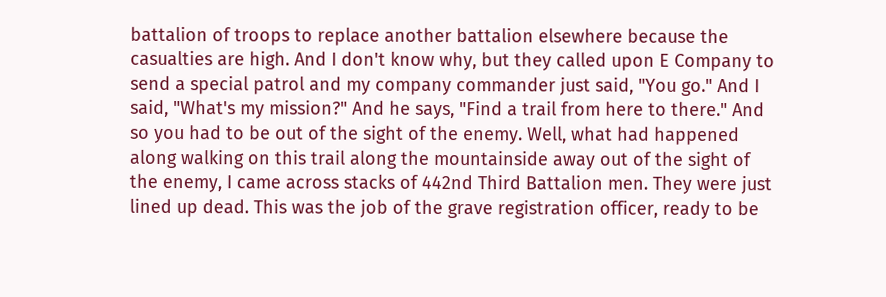battalion of troops to replace another battalion elsewhere because the casualties are high. And I don't know why, but they called upon E Company to send a special patrol and my company commander just said, "You go." And I said, "What's my mission?" And he says, "Find a trail from here to there." And so you had to be out of the sight of the enemy. Well, what had happened along walking on this trail along the mountainside away out of the sight of the enemy, I came across stacks of 442nd Third Battalion men. They were just lined up dead. This was the job of the grave registration officer, ready to be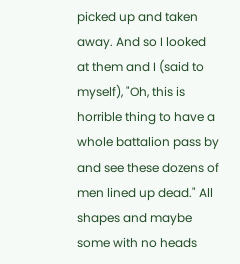picked up and taken away. And so I looked at them and I (said to myself), "Oh, this is horrible thing to have a whole battalion pass by and see these dozens of men lined up dead." All shapes and maybe some with no heads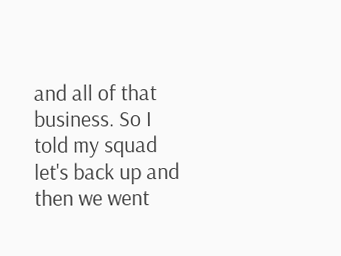and all of that business. So I told my squad let's back up and then we went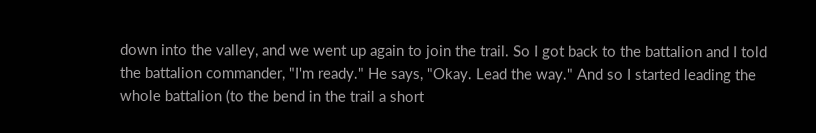down into the valley, and we went up again to join the trail. So I got back to the battalion and I told the battalion commander, "I'm ready." He says, "Okay. Lead the way." And so I started leading the whole battalion (to the bend in the trail a short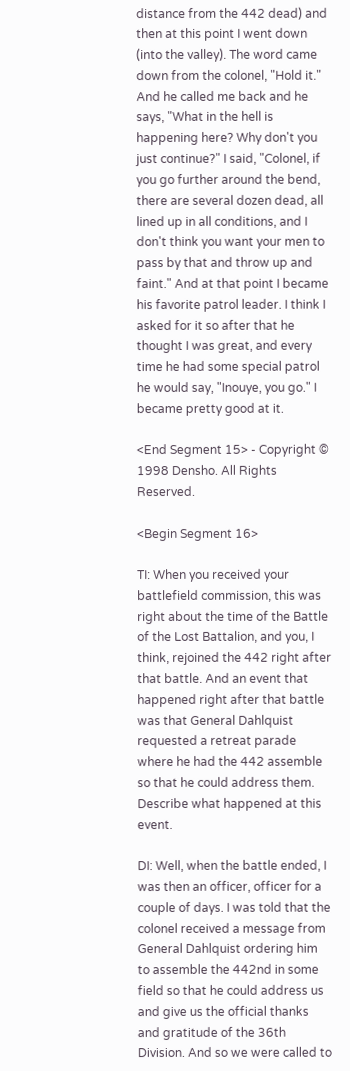distance from the 442 dead) and then at this point I went down (into the valley). The word came down from the colonel, "Hold it." And he called me back and he says, "What in the hell is happening here? Why don't you just continue?" I said, "Colonel, if you go further around the bend, there are several dozen dead, all lined up in all conditions, and I don't think you want your men to pass by that and throw up and faint." And at that point I became his favorite patrol leader. I think I asked for it so after that he thought I was great, and every time he had some special patrol he would say, "Inouye, you go." I became pretty good at it.

<End Segment 15> - Copyright © 1998 Densho. All Rights Reserved.

<Begin Segment 16>

TI: When you received your battlefield commission, this was right about the time of the Battle of the Lost Battalion, and you, I think, rejoined the 442 right after that battle. And an event that happened right after that battle was that General Dahlquist requested a retreat parade where he had the 442 assemble so that he could address them. Describe what happened at this event.

DI: Well, when the battle ended, I was then an officer, officer for a couple of days. I was told that the colonel received a message from General Dahlquist ordering him to assemble the 442nd in some field so that he could address us and give us the official thanks and gratitude of the 36th Division. And so we were called to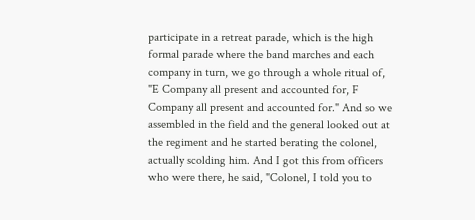participate in a retreat parade, which is the high formal parade where the band marches and each company in turn, we go through a whole ritual of, "E Company all present and accounted for, F Company all present and accounted for." And so we assembled in the field and the general looked out at the regiment and he started berating the colonel, actually scolding him. And I got this from officers who were there, he said, "Colonel, I told you to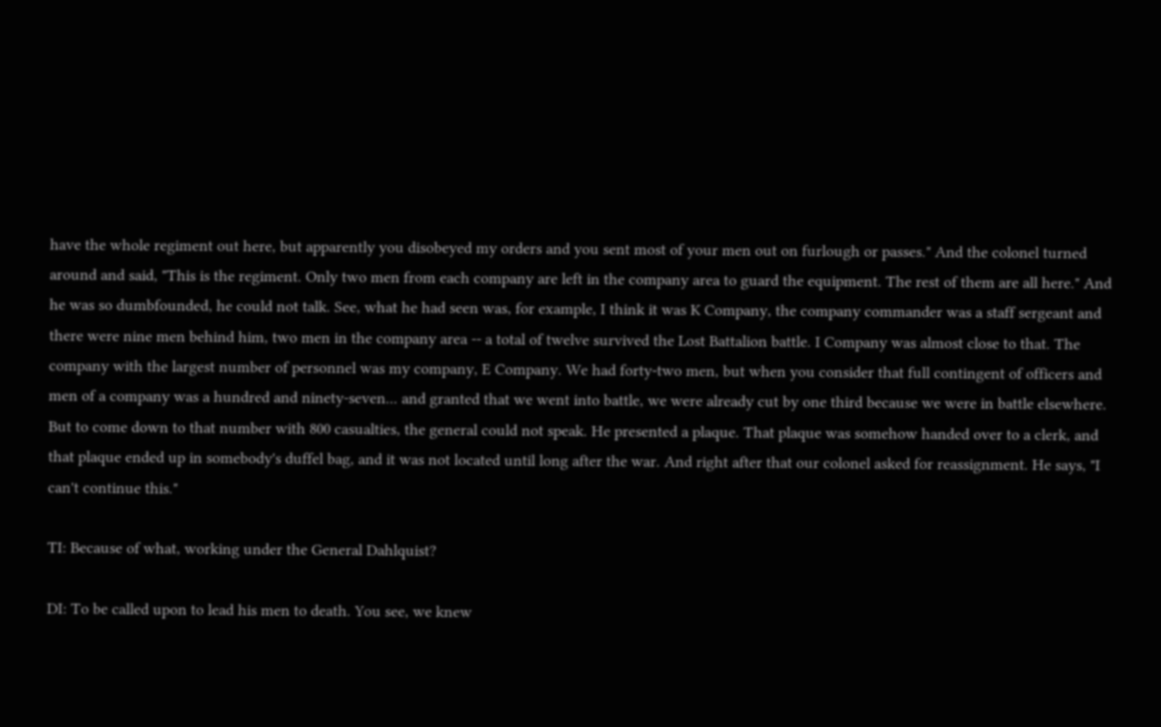have the whole regiment out here, but apparently you disobeyed my orders and you sent most of your men out on furlough or passes." And the colonel turned around and said, "This is the regiment. Only two men from each company are left in the company area to guard the equipment. The rest of them are all here." And he was so dumbfounded, he could not talk. See, what he had seen was, for example, I think it was K Company, the company commander was a staff sergeant and there were nine men behind him, two men in the company area -- a total of twelve survived the Lost Battalion battle. I Company was almost close to that. The company with the largest number of personnel was my company, E Company. We had forty-two men, but when you consider that full contingent of officers and men of a company was a hundred and ninety-seven... and granted that we went into battle, we were already cut by one third because we were in battle elsewhere. But to come down to that number with 800 casualties, the general could not speak. He presented a plaque. That plaque was somehow handed over to a clerk, and that plaque ended up in somebody's duffel bag, and it was not located until long after the war. And right after that our colonel asked for reassignment. He says, "I can't continue this."

TI: Because of what, working under the General Dahlquist?

DI: To be called upon to lead his men to death. You see, we knew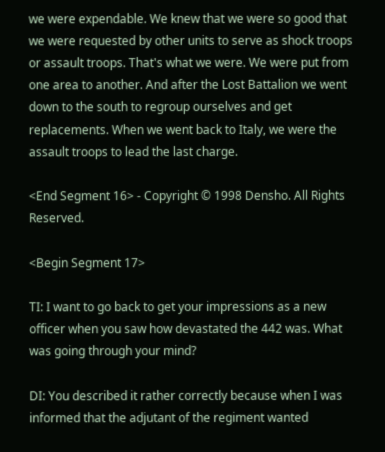we were expendable. We knew that we were so good that we were requested by other units to serve as shock troops or assault troops. That's what we were. We were put from one area to another. And after the Lost Battalion we went down to the south to regroup ourselves and get replacements. When we went back to Italy, we were the assault troops to lead the last charge.

<End Segment 16> - Copyright © 1998 Densho. All Rights Reserved.

<Begin Segment 17>

TI: I want to go back to get your impressions as a new officer when you saw how devastated the 442 was. What was going through your mind?

DI: You described it rather correctly because when I was informed that the adjutant of the regiment wanted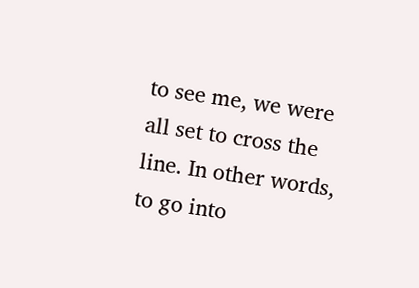to see me, we were all set to cross the line. In other words, to go into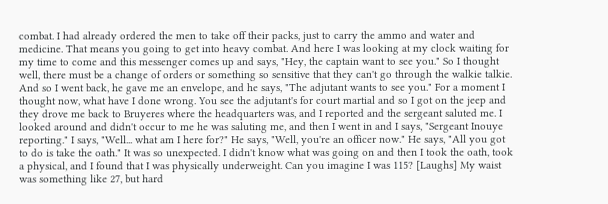combat. I had already ordered the men to take off their packs, just to carry the ammo and water and medicine. That means you going to get into heavy combat. And here I was looking at my clock waiting for my time to come and this messenger comes up and says, "Hey, the captain want to see you." So I thought well, there must be a change of orders or something so sensitive that they can't go through the walkie talkie. And so I went back, he gave me an envelope, and he says, "The adjutant wants to see you." For a moment I thought now, what have I done wrong. You see the adjutant's for court martial and so I got on the jeep and they drove me back to Bruyeres where the headquarters was, and I reported and the sergeant saluted me. I looked around and didn't occur to me he was saluting me, and then I went in and I says, "Sergeant Inouye reporting." I says, "Well... what am I here for?" He says, "Well, you're an officer now." He says, "All you got to do is take the oath." It was so unexpected. I didn't know what was going on and then I took the oath, took a physical, and I found that I was physically underweight. Can you imagine I was 115? [Laughs] My waist was something like 27, but hard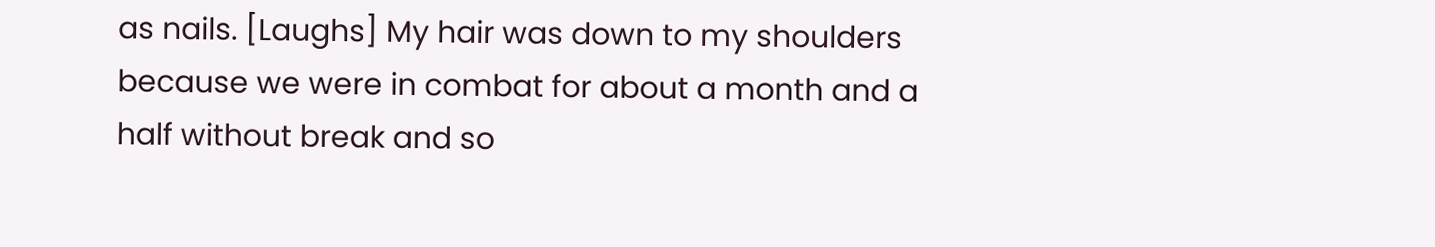as nails. [Laughs] My hair was down to my shoulders because we were in combat for about a month and a half without break and so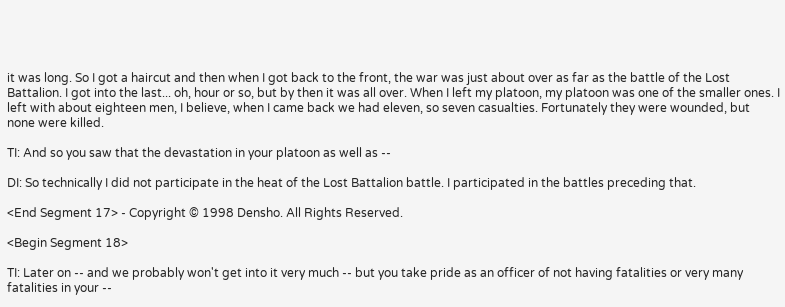it was long. So I got a haircut and then when I got back to the front, the war was just about over as far as the battle of the Lost Battalion. I got into the last... oh, hour or so, but by then it was all over. When I left my platoon, my platoon was one of the smaller ones. I left with about eighteen men, I believe, when I came back we had eleven, so seven casualties. Fortunately they were wounded, but none were killed.

TI: And so you saw that the devastation in your platoon as well as --

DI: So technically I did not participate in the heat of the Lost Battalion battle. I participated in the battles preceding that.

<End Segment 17> - Copyright © 1998 Densho. All Rights Reserved.

<Begin Segment 18>

TI: Later on -- and we probably won't get into it very much -- but you take pride as an officer of not having fatalities or very many fatalities in your --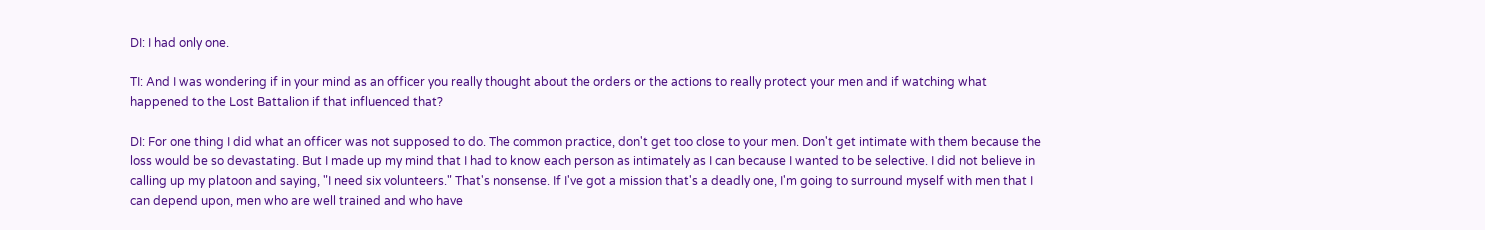DI: I had only one.

TI: And I was wondering if in your mind as an officer you really thought about the orders or the actions to really protect your men and if watching what happened to the Lost Battalion if that influenced that?

DI: For one thing I did what an officer was not supposed to do. The common practice, don't get too close to your men. Don't get intimate with them because the loss would be so devastating. But I made up my mind that I had to know each person as intimately as I can because I wanted to be selective. I did not believe in calling up my platoon and saying, "I need six volunteers." That's nonsense. If I've got a mission that's a deadly one, I'm going to surround myself with men that I can depend upon, men who are well trained and who have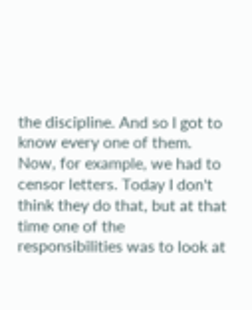the discipline. And so I got to know every one of them. Now, for example, we had to censor letters. Today I don't think they do that, but at that time one of the responsibilities was to look at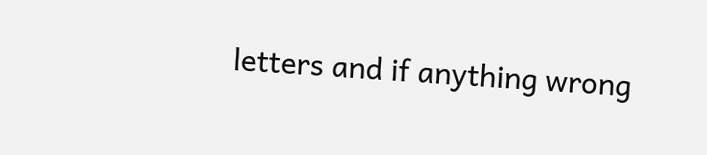letters and if anything wrong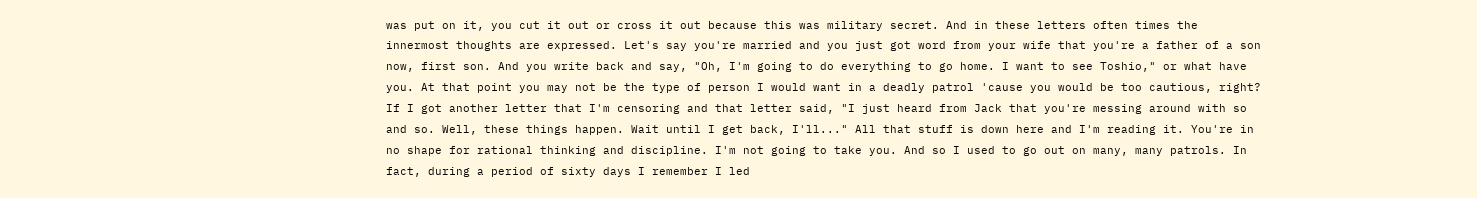was put on it, you cut it out or cross it out because this was military secret. And in these letters often times the innermost thoughts are expressed. Let's say you're married and you just got word from your wife that you're a father of a son now, first son. And you write back and say, "Oh, I'm going to do everything to go home. I want to see Toshio," or what have you. At that point you may not be the type of person I would want in a deadly patrol 'cause you would be too cautious, right? If I got another letter that I'm censoring and that letter said, "I just heard from Jack that you're messing around with so and so. Well, these things happen. Wait until I get back, I'll..." All that stuff is down here and I'm reading it. You're in no shape for rational thinking and discipline. I'm not going to take you. And so I used to go out on many, many patrols. In fact, during a period of sixty days I remember I led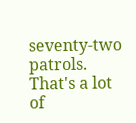seventy-two patrols. That's a lot of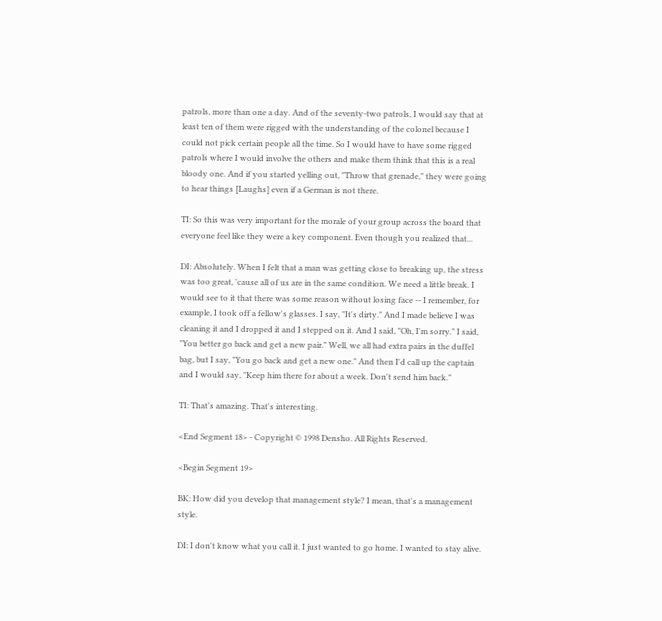patrols, more than one a day. And of the seventy-two patrols, I would say that at least ten of them were rigged with the understanding of the colonel because I could not pick certain people all the time. So I would have to have some rigged patrols where I would involve the others and make them think that this is a real bloody one. And if you started yelling out, "Throw that grenade," they were going to hear things [Laughs] even if a German is not there.

TI: So this was very important for the morale of your group across the board that everyone feel like they were a key component. Even though you realized that...

DI: Absolutely. When I felt that a man was getting close to breaking up, the stress was too great, 'cause all of us are in the same condition. We need a little break. I would see to it that there was some reason without losing face -- I remember, for example, I took off a fellow's glasses. I say, "It's dirty." And I made believe I was cleaning it and I dropped it and I stepped on it. And I said, "Oh, I'm sorry." I said, "You better go back and get a new pair." Well, we all had extra pairs in the duffel bag, but I say, "You go back and get a new one." And then I'd call up the captain and I would say, "Keep him there for about a week. Don't send him back."

TI: That's amazing. That's interesting.

<End Segment 18> - Copyright © 1998 Densho. All Rights Reserved.

<Begin Segment 19>

BK: How did you develop that management style? I mean, that's a management style.

DI: I don't know what you call it. I just wanted to go home. I wanted to stay alive.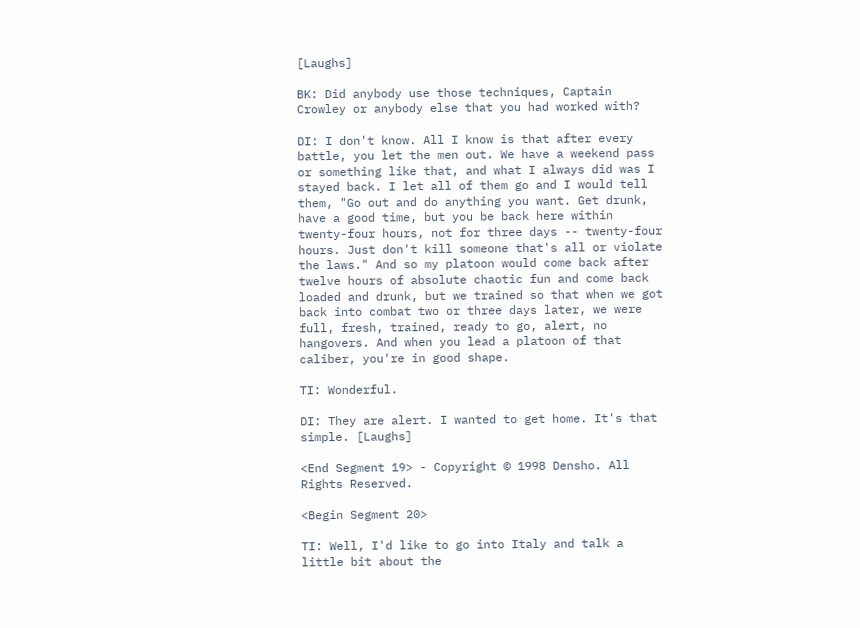[Laughs]

BK: Did anybody use those techniques, Captain Crowley or anybody else that you had worked with?

DI: I don't know. All I know is that after every battle, you let the men out. We have a weekend pass or something like that, and what I always did was I stayed back. I let all of them go and I would tell them, "Go out and do anything you want. Get drunk, have a good time, but you be back here within twenty-four hours, not for three days -- twenty-four hours. Just don't kill someone that's all or violate the laws." And so my platoon would come back after twelve hours of absolute chaotic fun and come back loaded and drunk, but we trained so that when we got back into combat two or three days later, we were full, fresh, trained, ready to go, alert, no hangovers. And when you lead a platoon of that caliber, you're in good shape.

TI: Wonderful.

DI: They are alert. I wanted to get home. It's that simple. [Laughs]

<End Segment 19> - Copyright © 1998 Densho. All Rights Reserved.

<Begin Segment 20>

TI: Well, I'd like to go into Italy and talk a little bit about the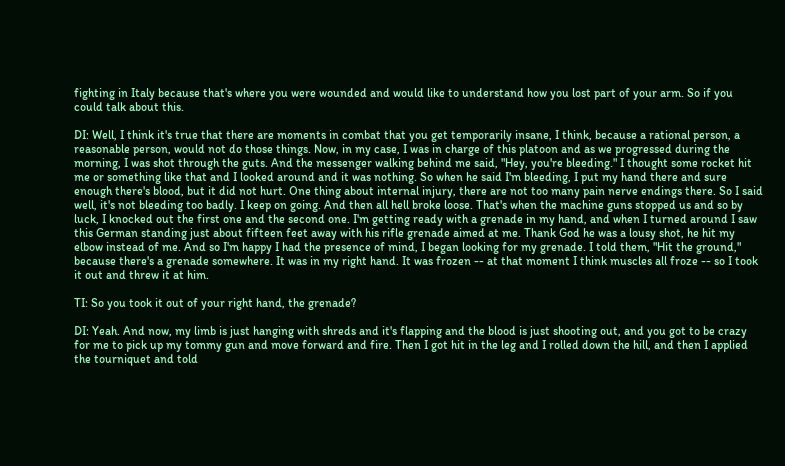fighting in Italy because that's where you were wounded and would like to understand how you lost part of your arm. So if you could talk about this.

DI: Well, I think it's true that there are moments in combat that you get temporarily insane, I think, because a rational person, a reasonable person, would not do those things. Now, in my case, I was in charge of this platoon and as we progressed during the morning, I was shot through the guts. And the messenger walking behind me said, "Hey, you're bleeding." I thought some rocket hit me or something like that and I looked around and it was nothing. So when he said I'm bleeding, I put my hand there and sure enough there's blood, but it did not hurt. One thing about internal injury, there are not too many pain nerve endings there. So I said well, it's not bleeding too badly. I keep on going. And then all hell broke loose. That's when the machine guns stopped us and so by luck, I knocked out the first one and the second one. I'm getting ready with a grenade in my hand, and when I turned around I saw this German standing just about fifteen feet away with his rifle grenade aimed at me. Thank God he was a lousy shot, he hit my elbow instead of me. And so I'm happy I had the presence of mind, I began looking for my grenade. I told them, "Hit the ground," because there's a grenade somewhere. It was in my right hand. It was frozen -- at that moment I think muscles all froze -- so I took it out and threw it at him.

TI: So you took it out of your right hand, the grenade?

DI: Yeah. And now, my limb is just hanging with shreds and it's flapping and the blood is just shooting out, and you got to be crazy for me to pick up my tommy gun and move forward and fire. Then I got hit in the leg and I rolled down the hill, and then I applied the tourniquet and told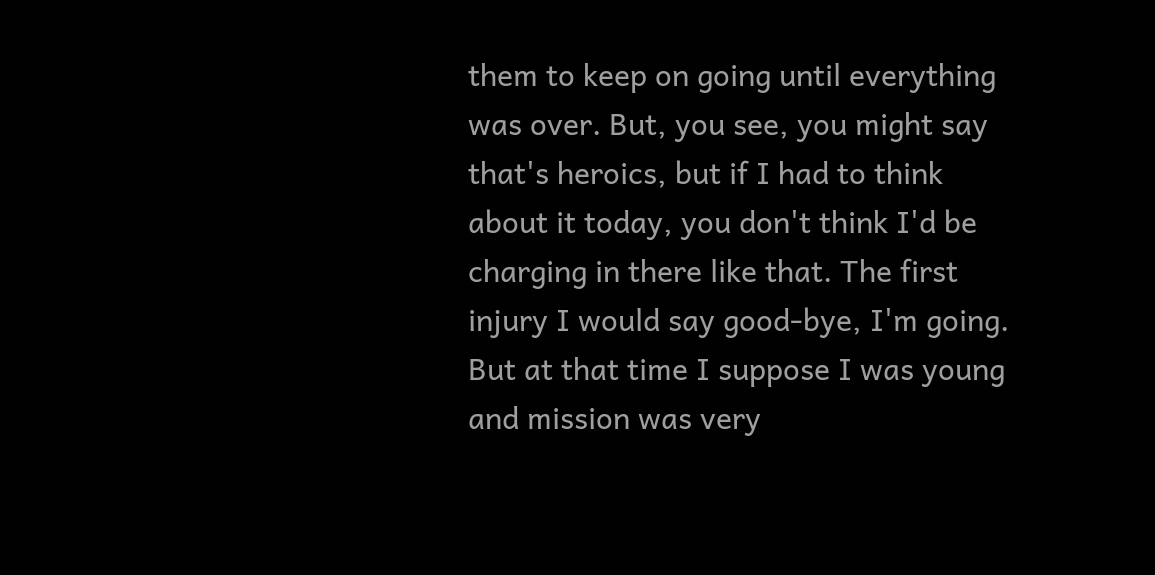them to keep on going until everything was over. But, you see, you might say that's heroics, but if I had to think about it today, you don't think I'd be charging in there like that. The first injury I would say good-bye, I'm going. But at that time I suppose I was young and mission was very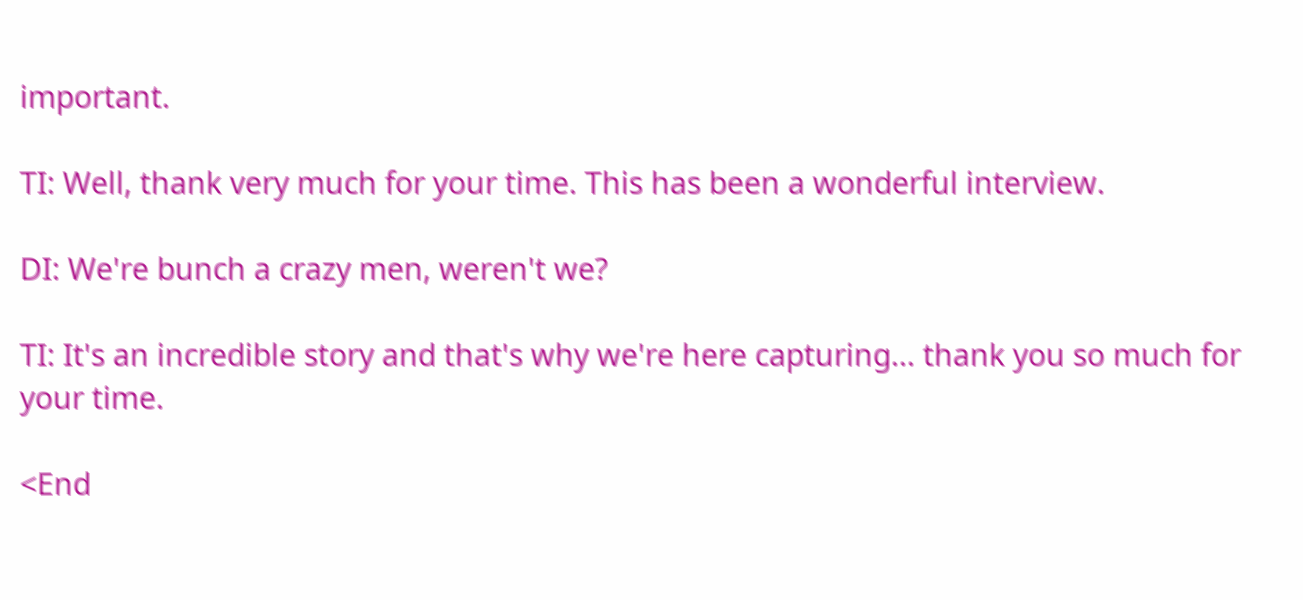important.

TI: Well, thank very much for your time. This has been a wonderful interview.

DI: We're bunch a crazy men, weren't we?

TI: It's an incredible story and that's why we're here capturing... thank you so much for your time.

<End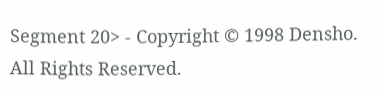Segment 20> - Copyright © 1998 Densho. All Rights Reserved.